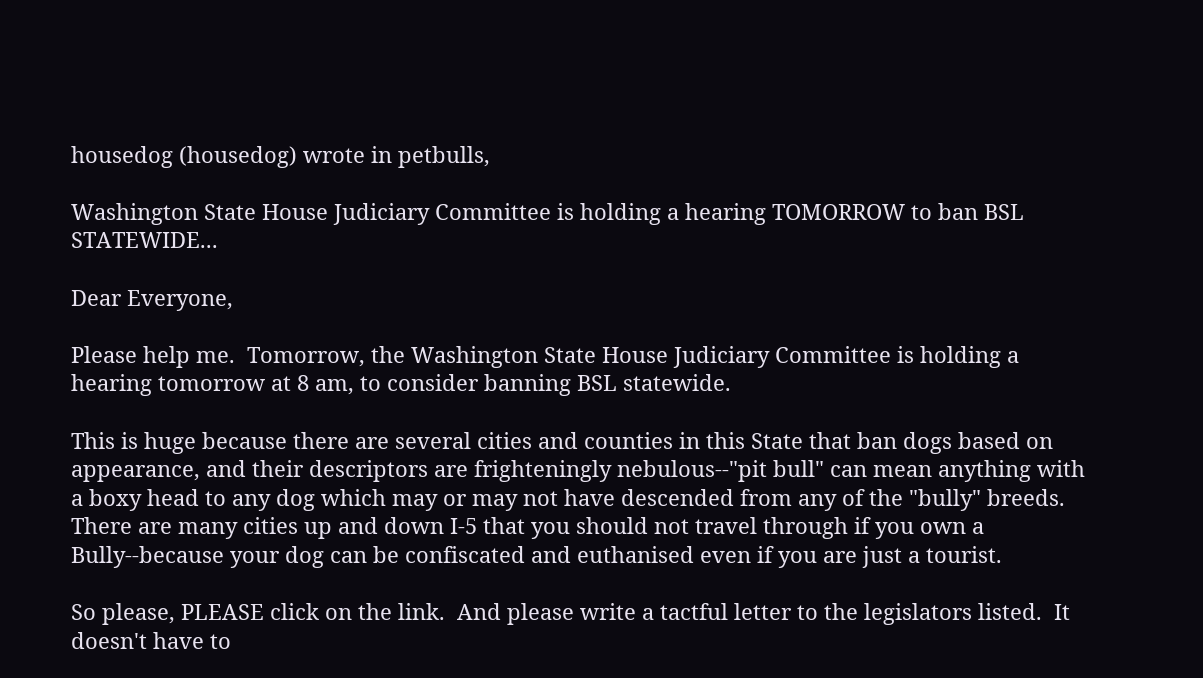housedog (housedog) wrote in petbulls,

Washington State House Judiciary Committee is holding a hearing TOMORROW to ban BSL STATEWIDE...

Dear Everyone,

Please help me.  Tomorrow, the Washington State House Judiciary Committee is holding a hearing tomorrow at 8 am, to consider banning BSL statewide.

This is huge because there are several cities and counties in this State that ban dogs based on appearance, and their descriptors are frighteningly nebulous--"pit bull" can mean anything with a boxy head to any dog which may or may not have descended from any of the "bully" breeds.  There are many cities up and down I-5 that you should not travel through if you own a Bully--because your dog can be confiscated and euthanised even if you are just a tourist.

So please, PLEASE click on the link.  And please write a tactful letter to the legislators listed.  It doesn't have to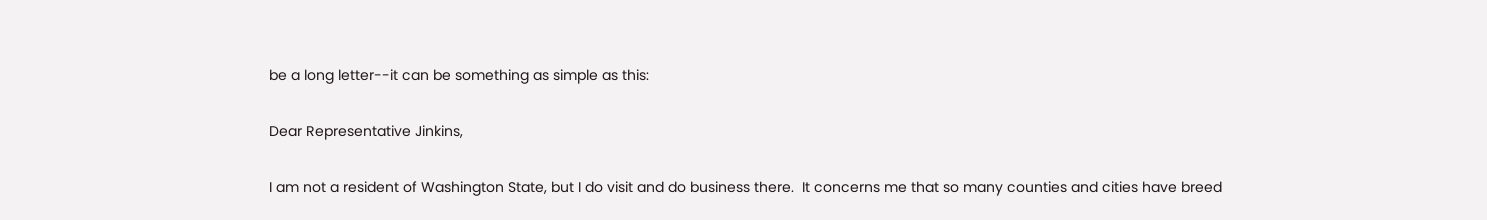be a long letter--it can be something as simple as this:

Dear Representative Jinkins,

I am not a resident of Washington State, but I do visit and do business there.  It concerns me that so many counties and cities have breed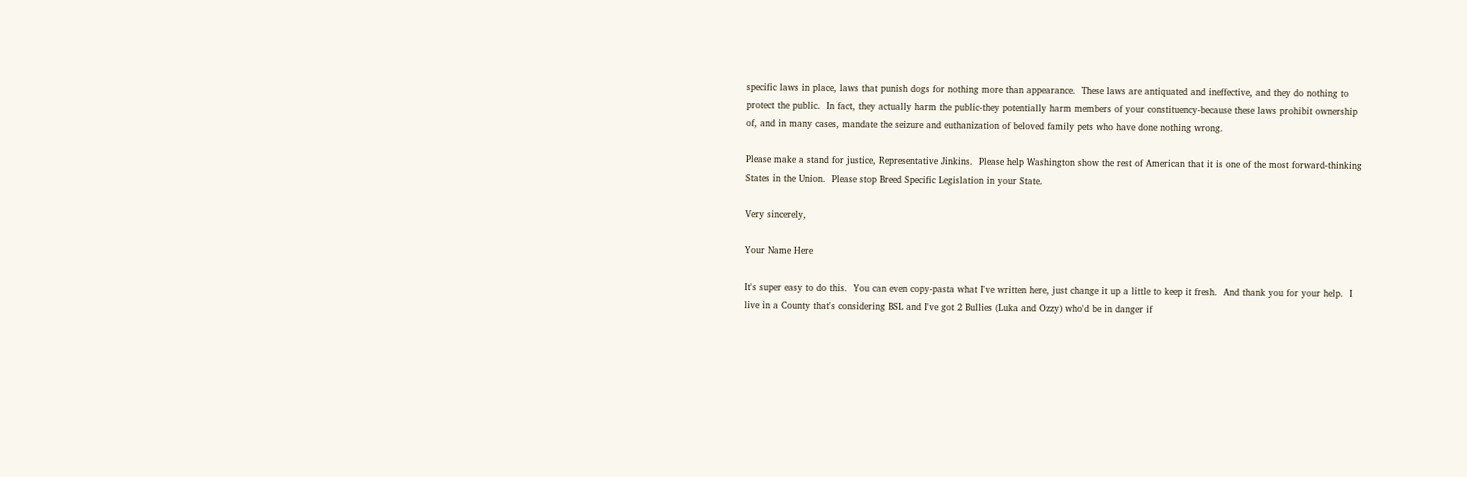specific laws in place, laws that punish dogs for nothing more than appearance.  These laws are antiquated and ineffective, and they do nothing to protect the public.  In fact, they actually harm the public-they potentially harm members of your constituency-because these laws prohibit ownership of, and in many cases, mandate the seizure and euthanization of beloved family pets who have done nothing wrong.

Please make a stand for justice, Representative Jinkins.  Please help Washington show the rest of American that it is one of the most forward-thinking States in the Union.  Please stop Breed Specific Legislation in your State.

Very sincerely,

Your Name Here

It's super easy to do this.  You can even copy-pasta what I've written here, just change it up a little to keep it fresh.  And thank you for your help.  I live in a County that's considering BSL and I've got 2 Bullies (Luka and Ozzy) who'd be in danger if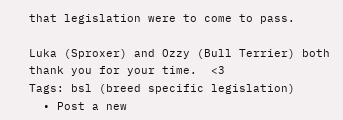that legislation were to come to pass.

Luka (Sproxer) and Ozzy (Bull Terrier) both thank you for your time.  <3
Tags: bsl (breed specific legislation)
  • Post a new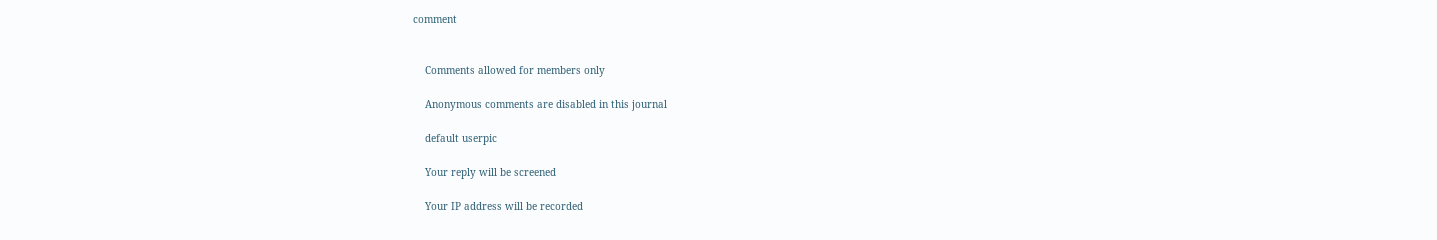comment


    Comments allowed for members only

    Anonymous comments are disabled in this journal

    default userpic

    Your reply will be screened

    Your IP address will be recorded